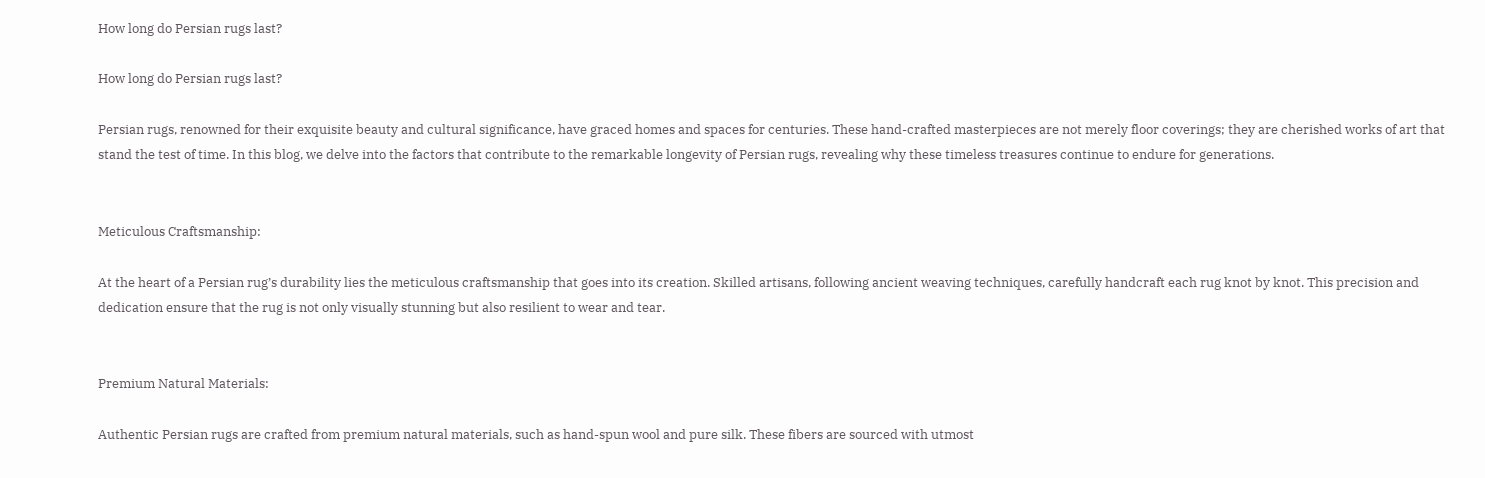How long do Persian rugs last?

How long do Persian rugs last?

Persian rugs, renowned for their exquisite beauty and cultural significance, have graced homes and spaces for centuries. These hand-crafted masterpieces are not merely floor coverings; they are cherished works of art that stand the test of time. In this blog, we delve into the factors that contribute to the remarkable longevity of Persian rugs, revealing why these timeless treasures continue to endure for generations.


Meticulous Craftsmanship:

At the heart of a Persian rug’s durability lies the meticulous craftsmanship that goes into its creation. Skilled artisans, following ancient weaving techniques, carefully handcraft each rug knot by knot. This precision and dedication ensure that the rug is not only visually stunning but also resilient to wear and tear.


Premium Natural Materials:

Authentic Persian rugs are crafted from premium natural materials, such as hand-spun wool and pure silk. These fibers are sourced with utmost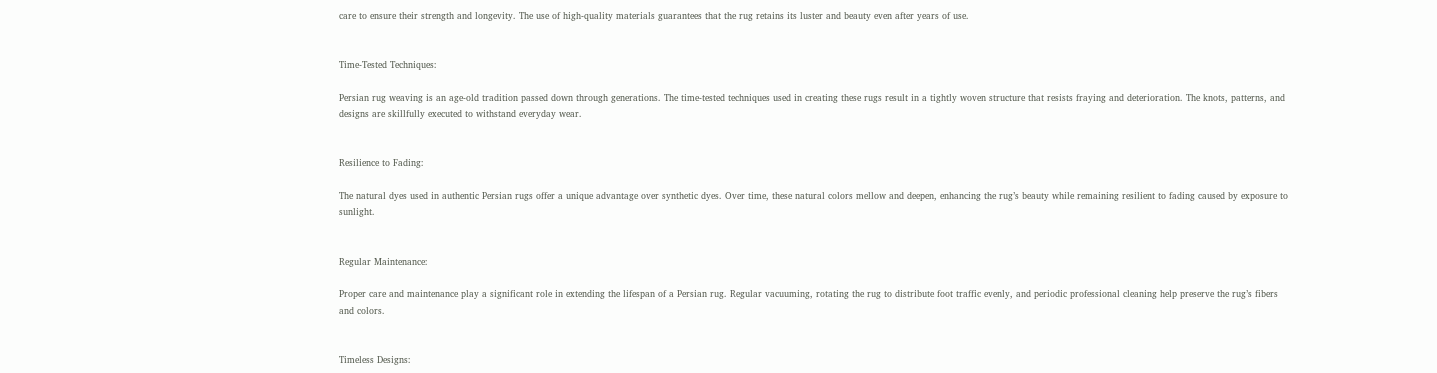care to ensure their strength and longevity. The use of high-quality materials guarantees that the rug retains its luster and beauty even after years of use.


Time-Tested Techniques:

Persian rug weaving is an age-old tradition passed down through generations. The time-tested techniques used in creating these rugs result in a tightly woven structure that resists fraying and deterioration. The knots, patterns, and designs are skillfully executed to withstand everyday wear.


Resilience to Fading:

The natural dyes used in authentic Persian rugs offer a unique advantage over synthetic dyes. Over time, these natural colors mellow and deepen, enhancing the rug’s beauty while remaining resilient to fading caused by exposure to sunlight.


Regular Maintenance:

Proper care and maintenance play a significant role in extending the lifespan of a Persian rug. Regular vacuuming, rotating the rug to distribute foot traffic evenly, and periodic professional cleaning help preserve the rug’s fibers and colors.


Timeless Designs: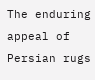The enduring appeal of Persian rugs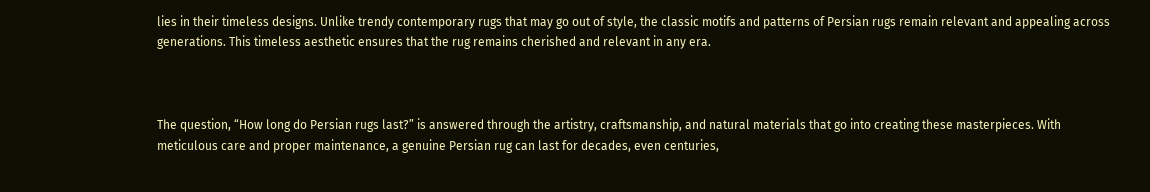lies in their timeless designs. Unlike trendy contemporary rugs that may go out of style, the classic motifs and patterns of Persian rugs remain relevant and appealing across generations. This timeless aesthetic ensures that the rug remains cherished and relevant in any era.



The question, “How long do Persian rugs last?” is answered through the artistry, craftsmanship, and natural materials that go into creating these masterpieces. With meticulous care and proper maintenance, a genuine Persian rug can last for decades, even centuries,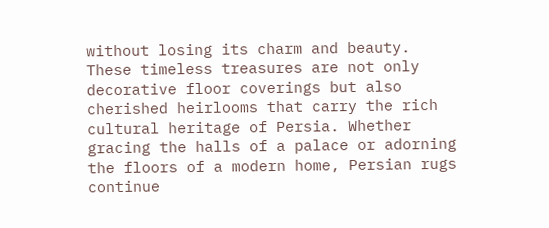without losing its charm and beauty. These timeless treasures are not only decorative floor coverings but also cherished heirlooms that carry the rich cultural heritage of Persia. Whether gracing the halls of a palace or adorning the floors of a modern home, Persian rugs continue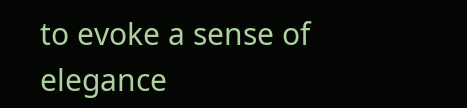to evoke a sense of elegance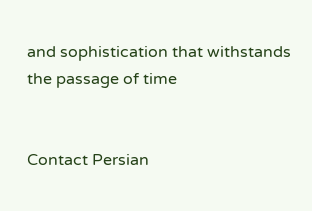and sophistication that withstands the passage of time


Contact Persian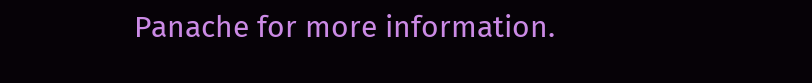Panache for more information.